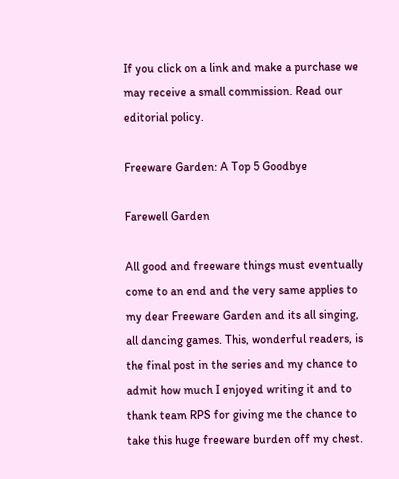If you click on a link and make a purchase we may receive a small commission. Read our editorial policy.

Freeware Garden: A Top 5 Goodbye

Farewell Garden

All good and freeware things must eventually come to an end and the very same applies to my dear Freeware Garden and its all singing, all dancing games. This, wonderful readers, is the final post in the series and my chance to admit how much I enjoyed writing it and to thank team RPS for giving me the chance to take this huge freeware burden off my chest.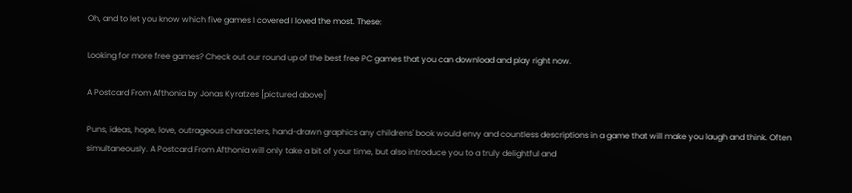Oh, and to let you know which five games I covered I loved the most. These:

Looking for more free games? Check out our round up of the best free PC games that you can download and play right now.

A Postcard From Afthonia by Jonas Kyratzes [pictured above]

Puns, ideas, hope, love, outrageous characters, hand-drawn graphics any childrens' book would envy and countless descriptions in a game that will make you laugh and think. Often simultaneously. A Postcard From Afthonia will only take a bit of your time, but also introduce you to a truly delightful and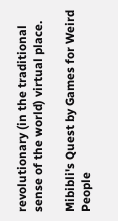revolutionary (in the traditional sense of the world) virtual place.

Mibibli's Quest by Games for Weird People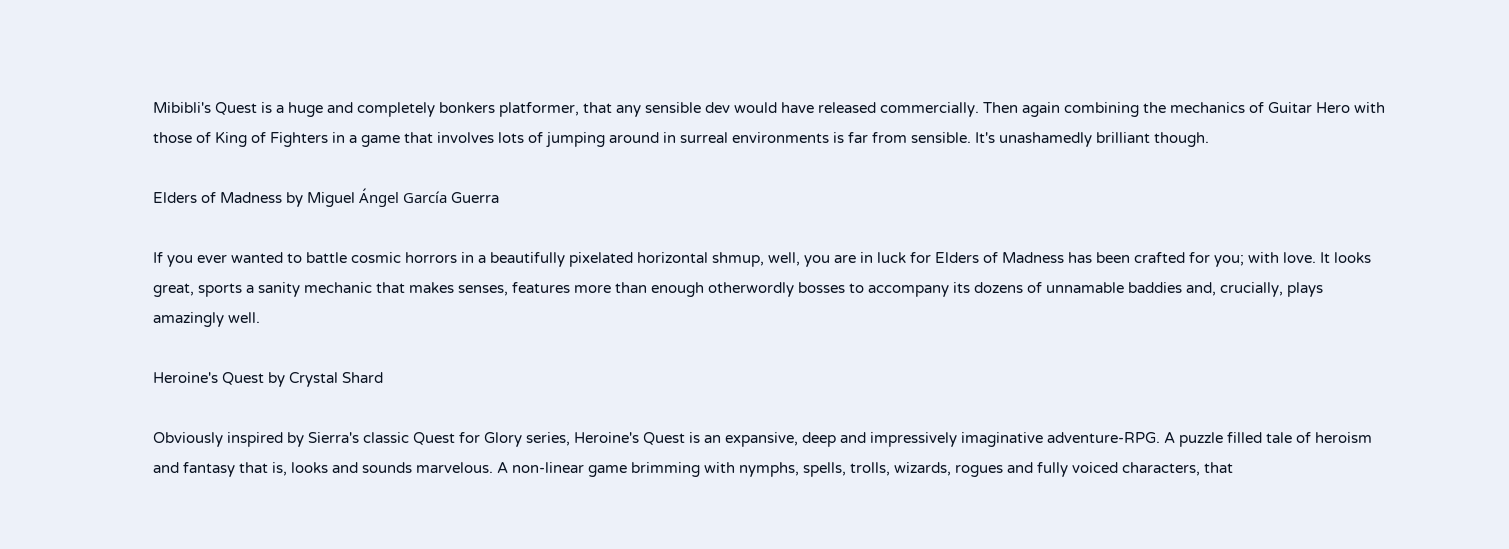Mibibli's Quest is a huge and completely bonkers platformer, that any sensible dev would have released commercially. Then again combining the mechanics of Guitar Hero with those of King of Fighters in a game that involves lots of jumping around in surreal environments is far from sensible. It's unashamedly brilliant though.

Elders of Madness by Miguel Ángel García Guerra

If you ever wanted to battle cosmic horrors in a beautifully pixelated horizontal shmup, well, you are in luck for Elders of Madness has been crafted for you; with love. It looks great, sports a sanity mechanic that makes senses, features more than enough otherwordly bosses to accompany its dozens of unnamable baddies and, crucially, plays amazingly well.

Heroine's Quest by Crystal Shard

Obviously inspired by Sierra's classic Quest for Glory series, Heroine's Quest is an expansive, deep and impressively imaginative adventure-RPG. A puzzle filled tale of heroism and fantasy that is, looks and sounds marvelous. A non-linear game brimming with nymphs, spells, trolls, wizards, rogues and fully voiced characters, that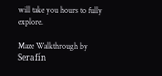will take you hours to fully explore.

Maze Walkthrough by Serafín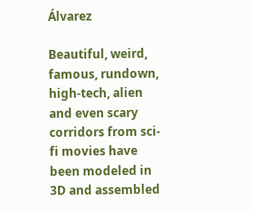Álvarez

Beautiful, weird, famous, rundown, high-tech, alien and even scary corridors from sci-fi movies have been modeled in 3D and assembled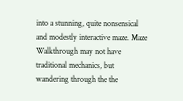into a stunning, quite nonsensical and modestly interactive maze. Maze Walkthrough may not have traditional mechanics, but wandering through the the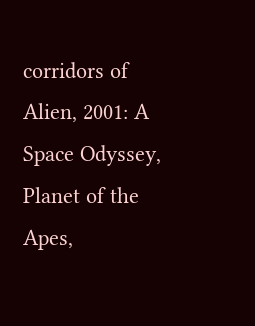corridors of Alien, 2001: A Space Odyssey, Planet of the Apes,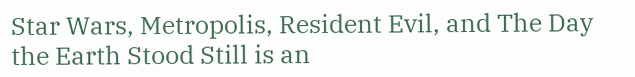Star Wars, Metropolis, Resident Evil, and The Day the Earth Stood Still is an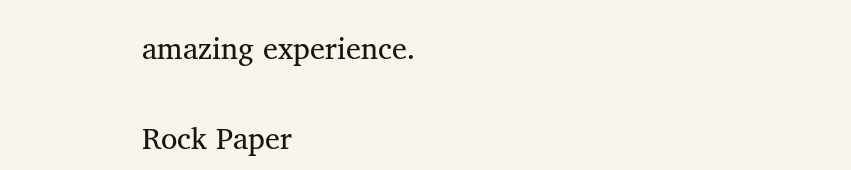amazing experience.

Rock Paper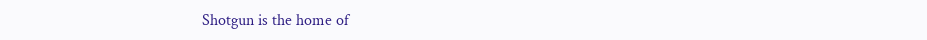Shotgun is the home of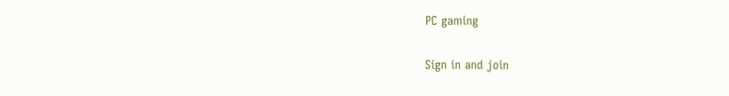PC gaming

Sign in and join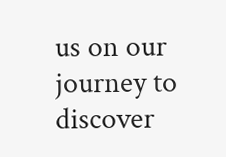us on our journey to discover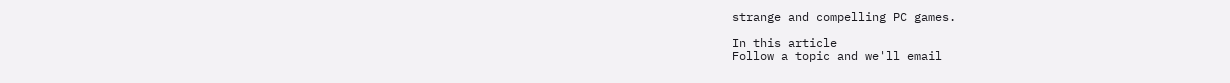strange and compelling PC games.

In this article
Follow a topic and we'll email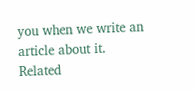you when we write an article about it.
Related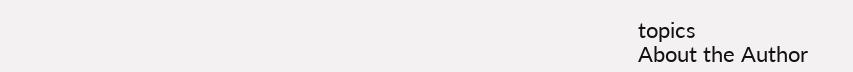topics
About the Author